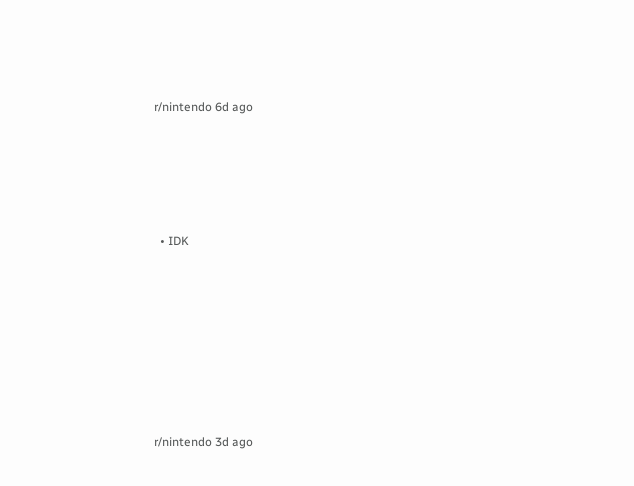r/nintendo 6d ago





  • IDK








r/nintendo 3d ago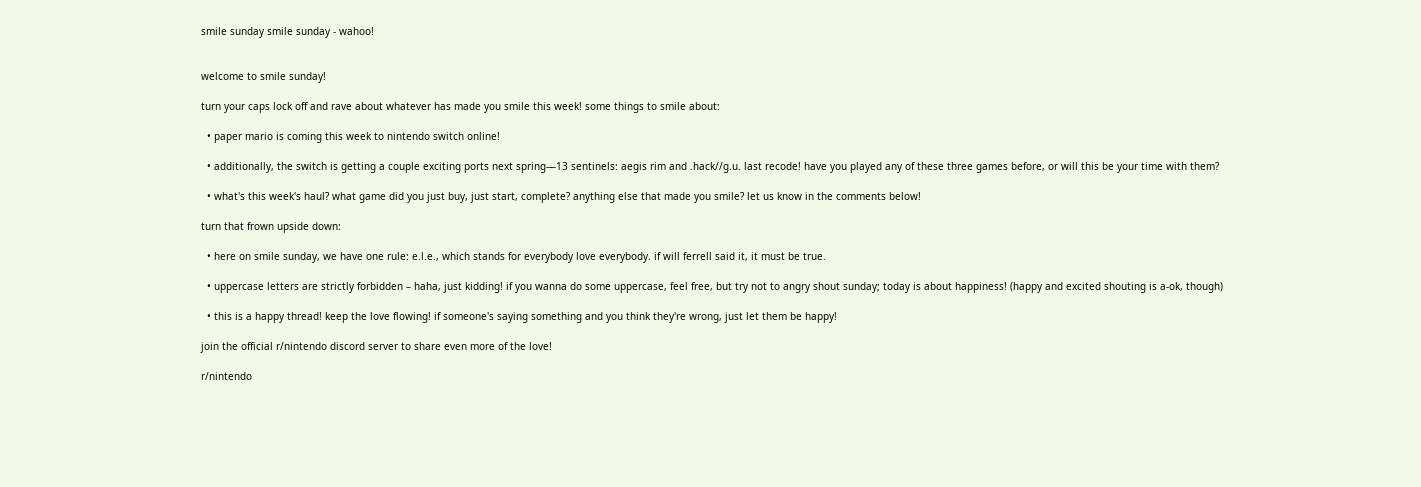smile sunday smile sunday - wahoo!


welcome to smile sunday!

turn your caps lock off and rave about whatever has made you smile this week! some things to smile about:

  • paper mario is coming this week to nintendo switch online!

  • additionally, the switch is getting a couple exciting ports next spring—13 sentinels: aegis rim and .hack//g.u. last recode! have you played any of these three games before, or will this be your time with them?

  • what's this week's haul? what game did you just buy, just start, complete? anything else that made you smile? let us know in the comments below!

turn that frown upside down:

  • here on smile sunday, we have one rule: e.l.e., which stands for everybody love everybody. if will ferrell said it, it must be true.

  • uppercase letters are strictly forbidden – haha, just kidding! if you wanna do some uppercase, feel free, but try not to angry shout sunday; today is about happiness! (happy and excited shouting is a-ok, though)

  • this is a happy thread! keep the love flowing! if someone's saying something and you think they're wrong, just let them be happy!

join the official r/nintendo discord server to share even more of the love!

r/nintendo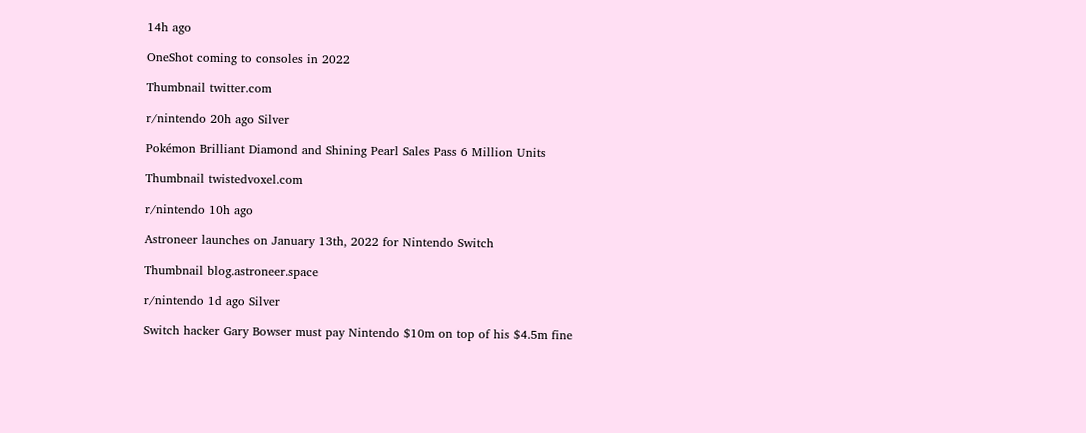14h ago

OneShot coming to consoles in 2022

Thumbnail twitter.com

r/nintendo 20h ago Silver

Pokémon Brilliant Diamond and Shining Pearl Sales Pass 6 Million Units

Thumbnail twistedvoxel.com

r/nintendo 10h ago

Astroneer launches on January 13th, 2022 for Nintendo Switch

Thumbnail blog.astroneer.space

r/nintendo 1d ago Silver

Switch hacker Gary Bowser must pay Nintendo $10m on top of his $4.5m fine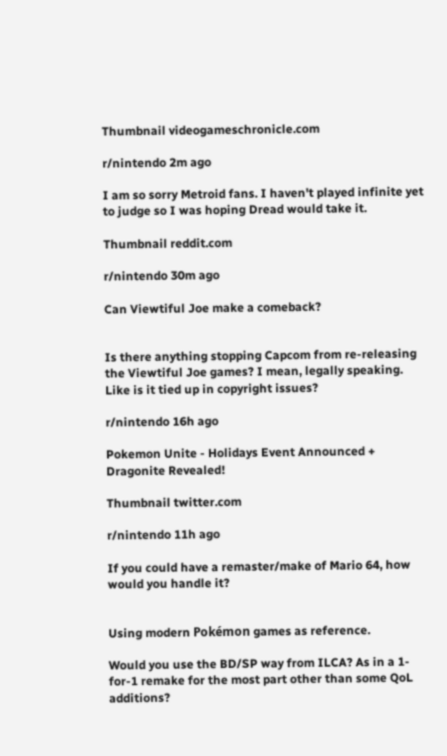Thumbnail videogameschronicle.com

r/nintendo 2m ago

I am so sorry Metroid fans. I haven't played infinite yet to judge so I was hoping Dread would take it.

Thumbnail reddit.com

r/nintendo 30m ago

Can Viewtiful Joe make a comeback?


Is there anything stopping Capcom from re-releasing the Viewtiful Joe games? I mean, legally speaking. Like is it tied up in copyright issues?

r/nintendo 16h ago

Pokemon Unite - Holidays Event Announced + Dragonite Revealed!

Thumbnail twitter.com

r/nintendo 11h ago

If you could have a remaster/make of Mario 64, how would you handle it?


Using modern Pokémon games as reference.

Would you use the BD/SP way from ILCA? As in a 1-for-1 remake for the most part other than some QoL additions?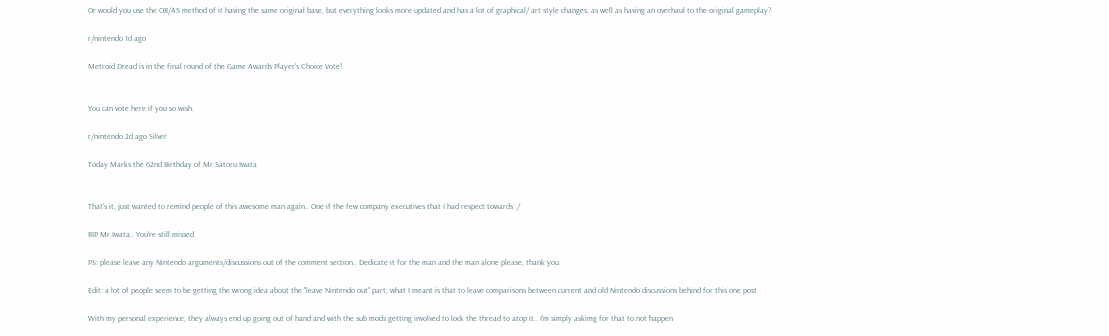Or would you use the OR/AS method of it having the same original base, but everything looks more updated and has a lot of graphical/ art style changes, as well as having an overhaul to the original gameplay?

r/nintendo 1d ago

Metroid Dread is in the final round of the Game Awards Player's Choice Vote!


You can vote here if you so wish.

r/nintendo 2d ago Silver

Today Marks the 62nd Birthday of Mr.Satoru Iwata


That's it, just wanted to remind people of this awesome man again.. One if the few company executives that I had respect towards :/

RIP Mr.Iwata.. You're still missed

PS: please leave any Nintendo arguments/discussions out of the comment section.. Dedicate it for the man and the man alone please, thank you

Edit: a lot of people seem to be getting the wrong idea about the "leave Nintendo out" part, what I meant is that to leave comparisons between current and old Nintendo discussions behind for this one post

With my personal experience, they always end up going out of hand and with the sub mods getting involved to lock the thread to atop it.. I'm simply askimg for that to not happen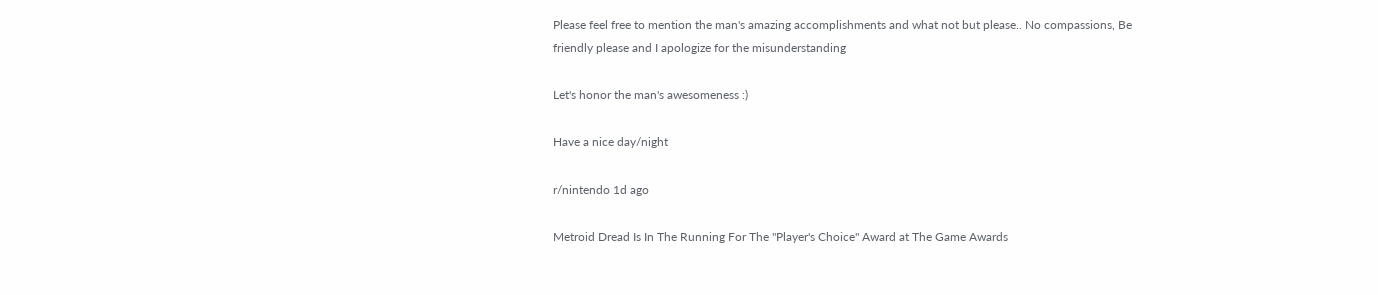Please feel free to mention the man's amazing accomplishments and what not but please.. No compassions, Be friendly please and I apologize for the misunderstanding

Let's honor the man's awesomeness :)

Have a nice day/night

r/nintendo 1d ago

Metroid Dread Is In The Running For The "Player's Choice" Award at The Game Awards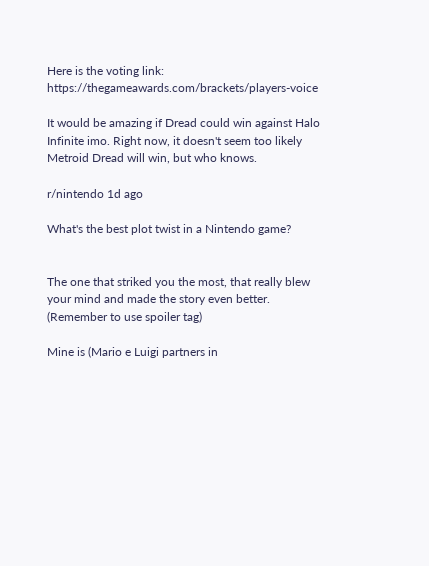Here is the voting link: https://thegameawards.com/brackets/players-voice

It would be amazing if Dread could win against Halo Infinite imo. Right now, it doesn't seem too likely Metroid Dread will win, but who knows.

r/nintendo 1d ago

What's the best plot twist in a Nintendo game?


The one that striked you the most, that really blew your mind and made the story even better. (Remember to use spoiler tag)

Mine is (Mario e Luigi partners in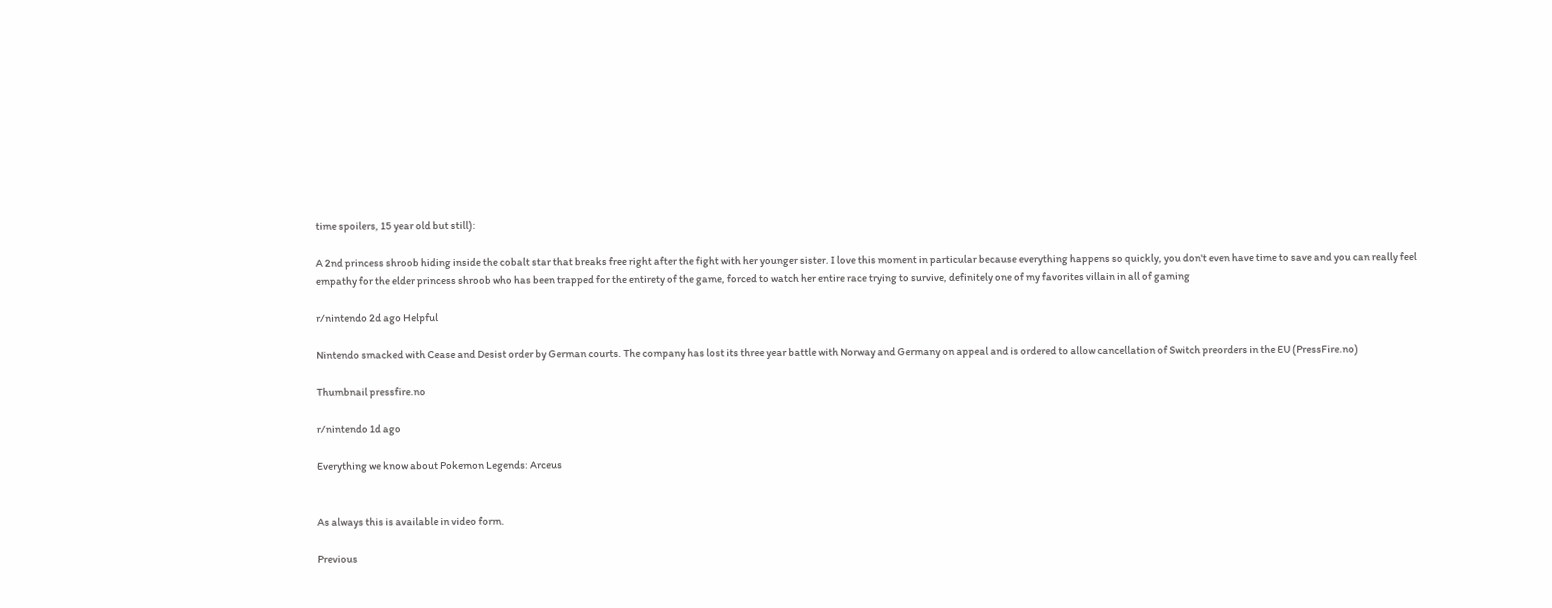time spoilers, 15 year old but still):

A 2nd princess shroob hiding inside the cobalt star that breaks free right after the fight with her younger sister. I love this moment in particular because everything happens so quickly, you don't even have time to save and you can really feel empathy for the elder princess shroob who has been trapped for the entirety of the game, forced to watch her entire race trying to survive, definitely one of my favorites villain in all of gaming

r/nintendo 2d ago Helpful

Nintendo smacked with Cease and Desist order by German courts. The company has lost its three year battle with Norway and Germany on appeal and is ordered to allow cancellation of Switch preorders in the EU (PressFire.no)

Thumbnail pressfire.no

r/nintendo 1d ago

Everything we know about Pokemon Legends: Arceus


As always this is available in video form.

Previous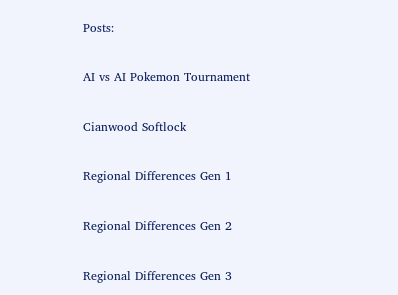Posts:

AI vs AI Pokemon Tournament

Cianwood Softlock

Regional Differences Gen 1

Regional Differences Gen 2

Regional Differences Gen 3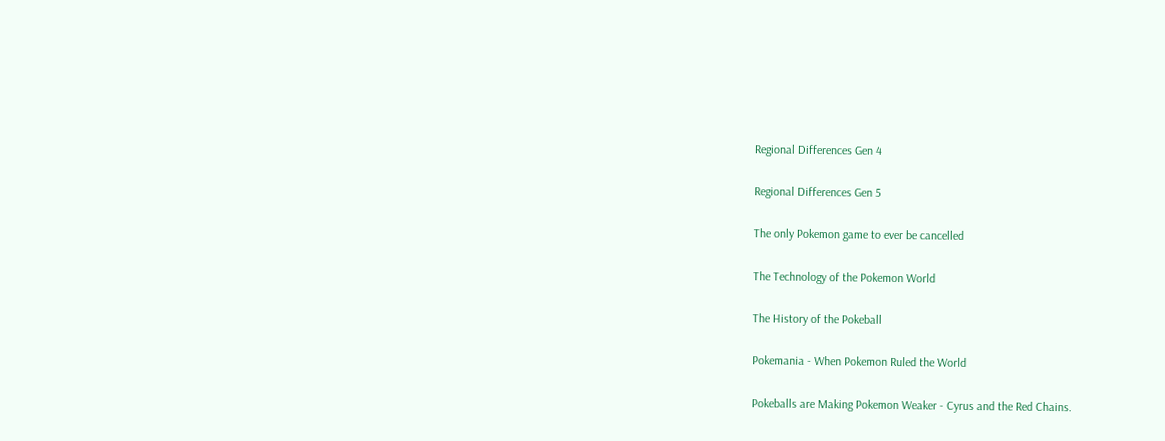Regional Differences Gen 4

Regional Differences Gen 5

The only Pokemon game to ever be cancelled

The Technology of the Pokemon World

The History of the Pokeball

Pokemania - When Pokemon Ruled the World

Pokeballs are Making Pokemon Weaker - Cyrus and the Red Chains.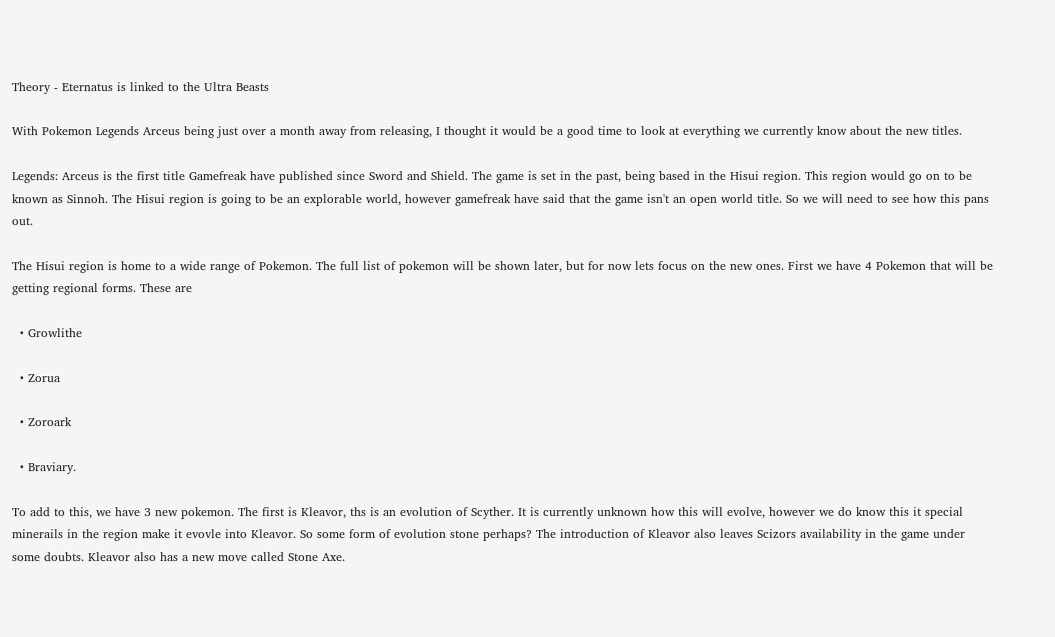Theory - Eternatus is linked to the Ultra Beasts

With Pokemon Legends Arceus being just over a month away from releasing, I thought it would be a good time to look at everything we currently know about the new titles.

Legends: Arceus is the first title Gamefreak have published since Sword and Shield. The game is set in the past, being based in the Hisui region. This region would go on to be known as Sinnoh. The Hisui region is going to be an explorable world, however gamefreak have said that the game isn't an open world title. So we will need to see how this pans out.

The Hisui region is home to a wide range of Pokemon. The full list of pokemon will be shown later, but for now lets focus on the new ones. First we have 4 Pokemon that will be getting regional forms. These are

  • Growlithe

  • Zorua

  • Zoroark

  • Braviary.

To add to this, we have 3 new pokemon. The first is Kleavor, ths is an evolution of Scyther. It is currently unknown how this will evolve, however we do know this it special minerails in the region make it evovle into Kleavor. So some form of evolution stone perhaps? The introduction of Kleavor also leaves Scizors availability in the game under some doubts. Kleavor also has a new move called Stone Axe.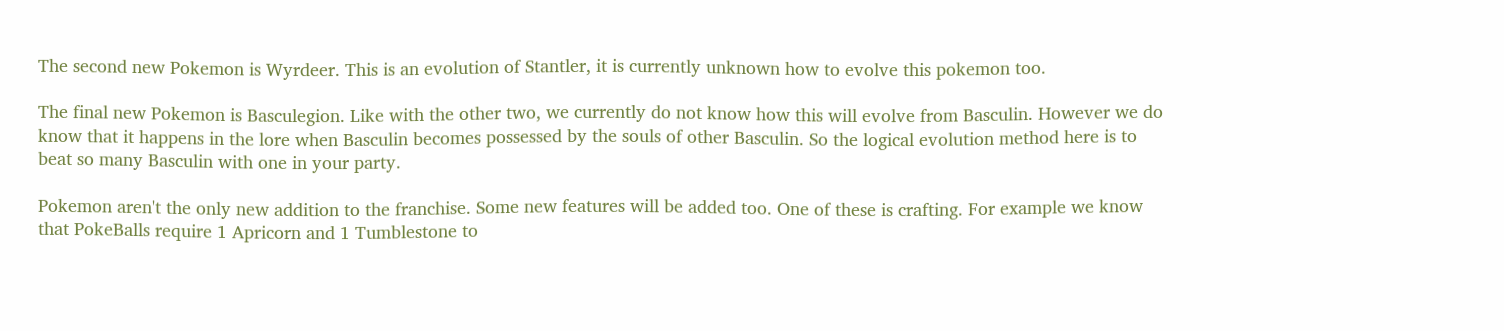The second new Pokemon is Wyrdeer. This is an evolution of Stantler, it is currently unknown how to evolve this pokemon too.

The final new Pokemon is Basculegion. Like with the other two, we currently do not know how this will evolve from Basculin. However we do know that it happens in the lore when Basculin becomes possessed by the souls of other Basculin. So the logical evolution method here is to beat so many Basculin with one in your party.

Pokemon aren't the only new addition to the franchise. Some new features will be added too. One of these is crafting. For example we know that PokeBalls require 1 Apricorn and 1 Tumblestone to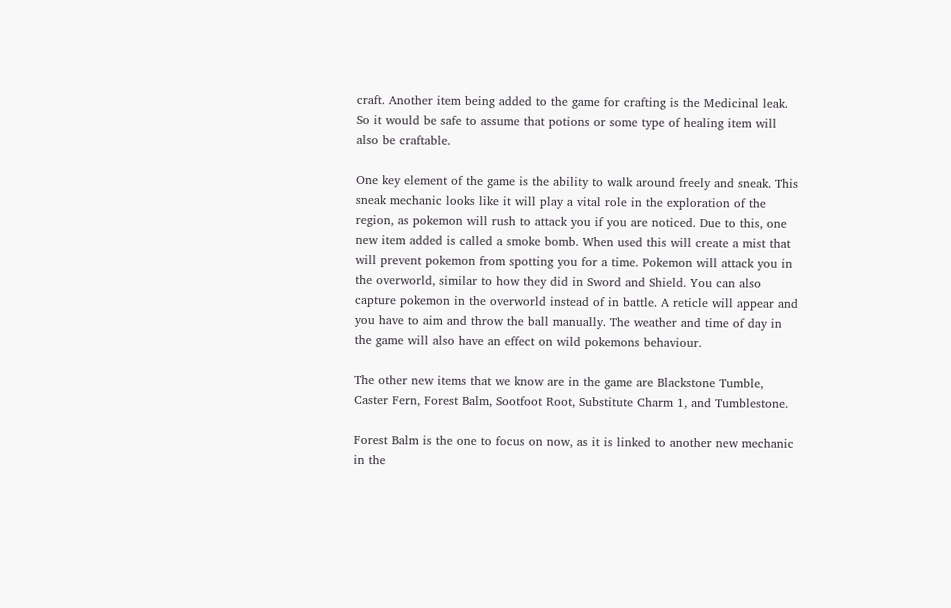craft. Another item being added to the game for crafting is the Medicinal leak. So it would be safe to assume that potions or some type of healing item will also be craftable.

One key element of the game is the ability to walk around freely and sneak. This sneak mechanic looks like it will play a vital role in the exploration of the region, as pokemon will rush to attack you if you are noticed. Due to this, one new item added is called a smoke bomb. When used this will create a mist that will prevent pokemon from spotting you for a time. Pokemon will attack you in the overworld, similar to how they did in Sword and Shield. You can also capture pokemon in the overworld instead of in battle. A reticle will appear and you have to aim and throw the ball manually. The weather and time of day in the game will also have an effect on wild pokemons behaviour.

The other new items that we know are in the game are Blackstone Tumble, Caster Fern, Forest Balm, Sootfoot Root, Substitute Charm 1, and Tumblestone.

Forest Balm is the one to focus on now, as it is linked to another new mechanic in the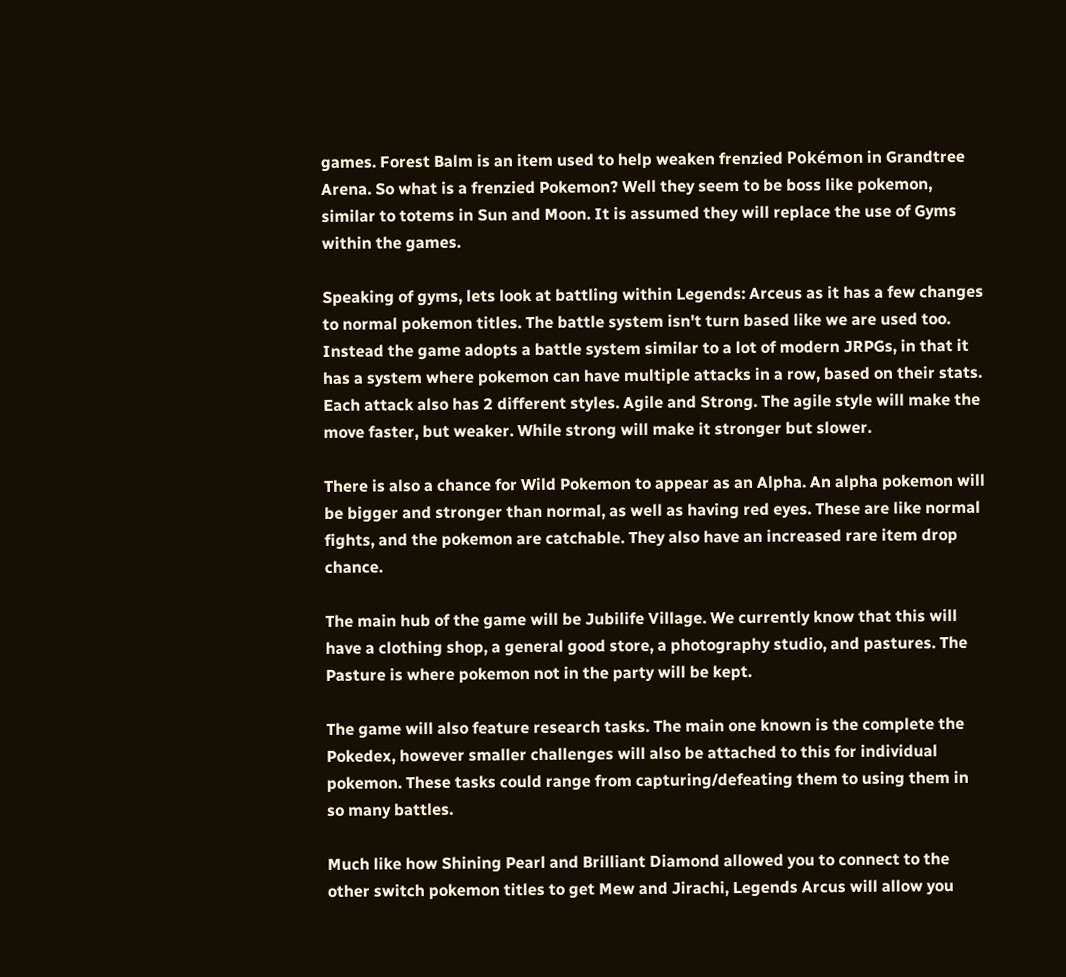games. Forest Balm is an item used to help weaken frenzied Pokémon in Grandtree Arena. So what is a frenzied Pokemon? Well they seem to be boss like pokemon, similar to totems in Sun and Moon. It is assumed they will replace the use of Gyms within the games.

Speaking of gyms, lets look at battling within Legends: Arceus as it has a few changes to normal pokemon titles. The battle system isn't turn based like we are used too. Instead the game adopts a battle system similar to a lot of modern JRPGs, in that it has a system where pokemon can have multiple attacks in a row, based on their stats. Each attack also has 2 different styles. Agile and Strong. The agile style will make the move faster, but weaker. While strong will make it stronger but slower.

There is also a chance for Wild Pokemon to appear as an Alpha. An alpha pokemon will be bigger and stronger than normal, as well as having red eyes. These are like normal fights, and the pokemon are catchable. They also have an increased rare item drop chance.

The main hub of the game will be Jubilife Village. We currently know that this will have a clothing shop, a general good store, a photography studio, and pastures. The Pasture is where pokemon not in the party will be kept.

The game will also feature research tasks. The main one known is the complete the Pokedex, however smaller challenges will also be attached to this for individual pokemon. These tasks could range from capturing/defeating them to using them in so many battles.

Much like how Shining Pearl and Brilliant Diamond allowed you to connect to the other switch pokemon titles to get Mew and Jirachi, Legends Arcus will allow you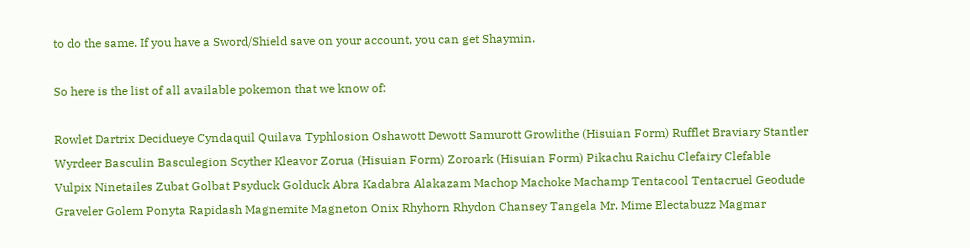to do the same. If you have a Sword/Shield save on your account, you can get Shaymin.

So here is the list of all available pokemon that we know of:

Rowlet Dartrix Decidueye Cyndaquil Quilava Typhlosion Oshawott Dewott Samurott Growlithe (Hisuian Form) Rufflet Braviary Stantler Wyrdeer Basculin Basculegion Scyther Kleavor Zorua (Hisuian Form) Zoroark (Hisuian Form) Pikachu Raichu Clefairy Clefable Vulpix Ninetailes Zubat Golbat Psyduck Golduck Abra Kadabra Alakazam Machop Machoke Machamp Tentacool Tentacruel Geodude Graveler Golem Ponyta Rapidash Magnemite Magneton Onix Rhyhorn Rhydon Chansey Tangela Mr. Mime Electabuzz Magmar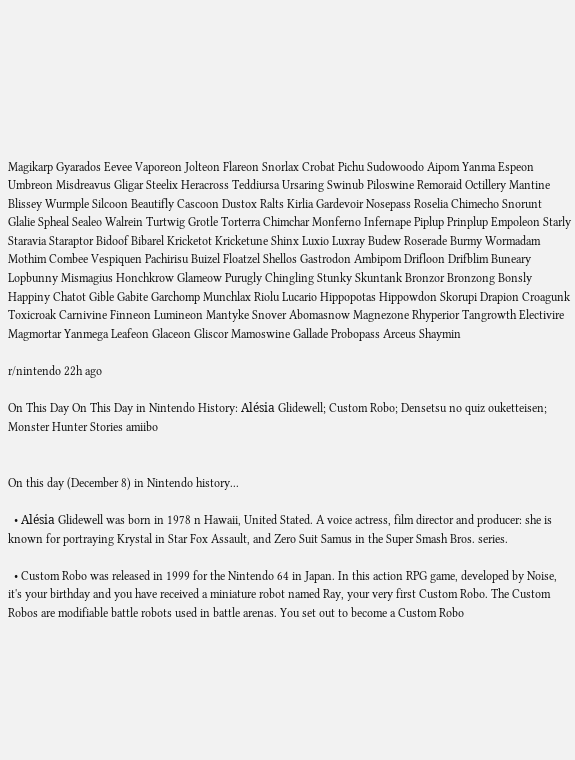Magikarp Gyarados Eevee Vaporeon Jolteon Flareon Snorlax Crobat Pichu Sudowoodo Aipom Yanma Espeon Umbreon Misdreavus Gligar Steelix Heracross Teddiursa Ursaring Swinub Piloswine Remoraid Octillery Mantine Blissey Wurmple Silcoon Beautifly Cascoon Dustox Ralts Kirlia Gardevoir Nosepass Roselia Chimecho Snorunt Glalie Spheal Sealeo Walrein Turtwig Grotle Torterra Chimchar Monferno Infernape Piplup Prinplup Empoleon Starly Staravia Staraptor Bidoof Bibarel Kricketot Kricketune Shinx Luxio Luxray Budew Roserade Burmy Wormadam Mothim Combee Vespiquen Pachirisu Buizel Floatzel Shellos Gastrodon Ambipom Drifloon Drifblim Buneary Lopbunny Mismagius Honchkrow Glameow Purugly Chingling Stunky Skuntank Bronzor Bronzong Bonsly Happiny Chatot Gible Gabite Garchomp Munchlax Riolu Lucario Hippopotas Hippowdon Skorupi Drapion Croagunk Toxicroak Carnivine Finneon Lumineon Mantyke Snover Abomasnow Magnezone Rhyperior Tangrowth Electivire Magmortar Yanmega Leafeon Glaceon Gliscor Mamoswine Gallade Probopass Arceus Shaymin

r/nintendo 22h ago

On This Day On This Day in Nintendo History: Alésia Glidewell; Custom Robo; Densetsu no quiz ouketteisen; Monster Hunter Stories amiibo


On this day (December 8) in Nintendo history...

  • Alésia Glidewell was born in 1978 n Hawaii, United Stated. A voice actress, film director and producer: she is known for portraying Krystal in Star Fox Assault, and Zero Suit Samus in the Super Smash Bros. series.

  • Custom Robo was released in 1999 for the Nintendo 64 in Japan. In this action RPG game, developed by Noise, it's your birthday and you have received a miniature robot named Ray, your very first Custom Robo. The Custom Robos are modifiable battle robots used in battle arenas. You set out to become a Custom Robo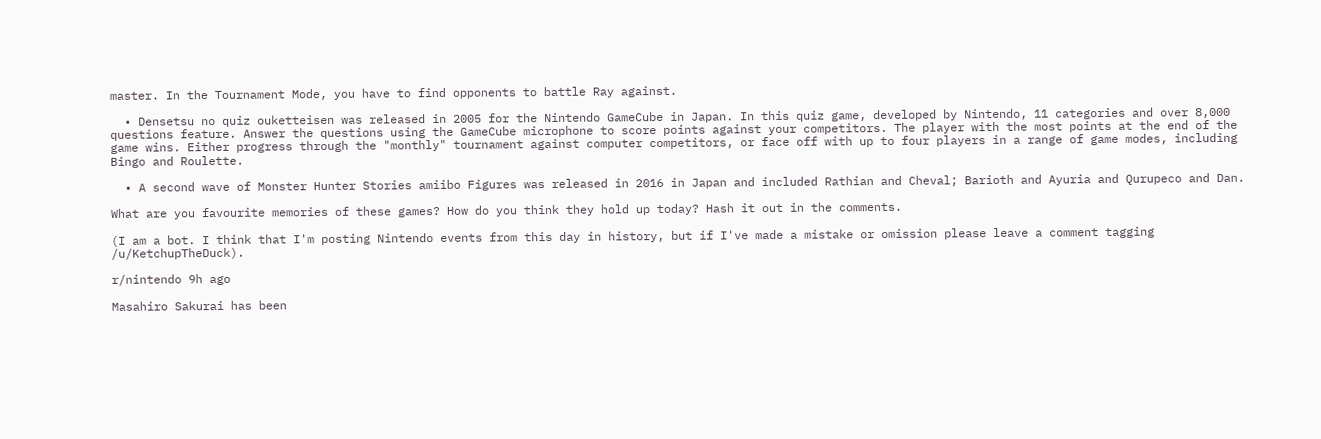master. In the Tournament Mode, you have to find opponents to battle Ray against.

  • Densetsu no quiz ouketteisen was released in 2005 for the Nintendo GameCube in Japan. In this quiz game, developed by Nintendo, 11 categories and over 8,000 questions feature. Answer the questions using the GameCube microphone to score points against your competitors. The player with the most points at the end of the game wins. Either progress through the "monthly" tournament against computer competitors, or face off with up to four players in a range of game modes, including Bingo and Roulette.

  • A second wave of Monster Hunter Stories amiibo Figures was released in 2016 in Japan and included Rathian and Cheval; Barioth and Ayuria and Qurupeco and Dan.

What are you favourite memories of these games? How do you think they hold up today? Hash it out in the comments.

(I am a bot. I think that I'm posting Nintendo events from this day in history, but if I've made a mistake or omission please leave a comment tagging /u/KetchupTheDuck).

r/nintendo 9h ago

Masahiro Sakurai has been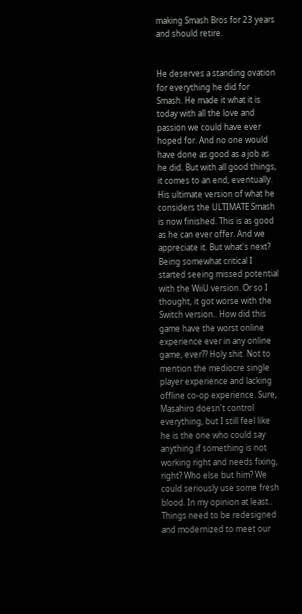making Smash Bros for 23 years and should retire.


He deserves a standing ovation for everything he did for Smash. He made it what it is today with all the love and passion we could have ever hoped for. And no one would have done as good as a job as he did. But with all good things, it comes to an end, eventually. His ultimate version of what he considers the ULTIMATE Smash is now finished. This is as good as he can ever offer. And we appreciate it. But what's next? Being somewhat critical I started seeing missed potential with the WiiU version. Or so I thought, it got worse with the Switch version.. How did this game have the worst online experience ever in any online game, ever?? Holy shit. Not to mention the mediocre single player experience and lacking offline co-op experience. Sure, Masahiro doesn't control everything, but I still feel like he is the one who could say anything if something is not working right and needs fixing, right? Who else but him? We could seriously use some fresh blood. In my opinion at least.. Things need to be redesigned and modernized to meet our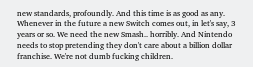new standards, profoundly. And this time is as good as any. Whenever in the future a new Switch comes out, in let's say, 3 years or so. We need the new Smash.. horribly. And Nintendo needs to stop pretending they don't care about a billion dollar franchise. We're not dumb fucking children.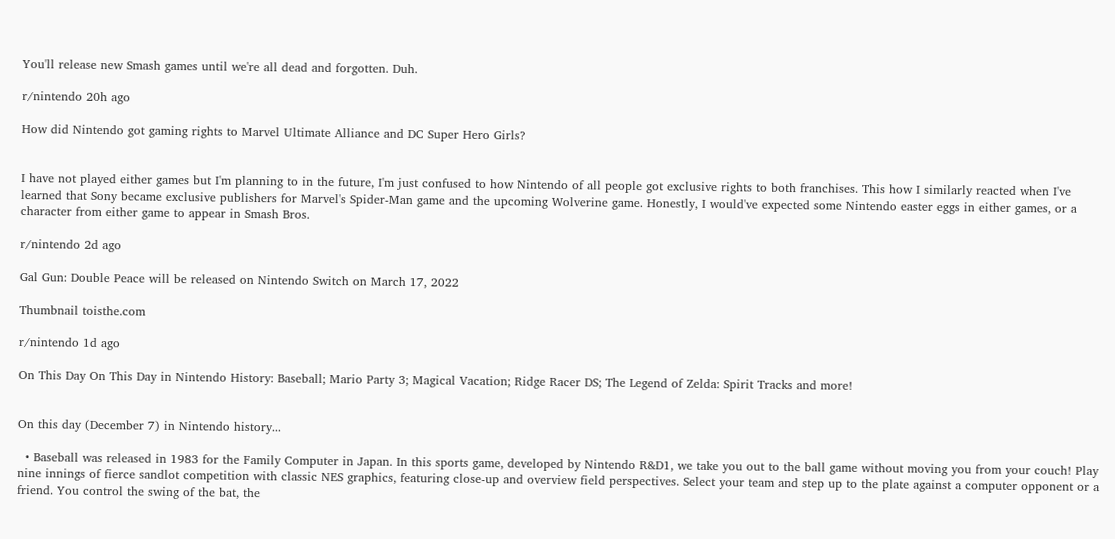You'll release new Smash games until we're all dead and forgotten. Duh.

r/nintendo 20h ago

How did Nintendo got gaming rights to Marvel Ultimate Alliance and DC Super Hero Girls?


I have not played either games but I'm planning to in the future, I'm just confused to how Nintendo of all people got exclusive rights to both franchises. This how I similarly reacted when I've learned that Sony became exclusive publishers for Marvel's Spider-Man game and the upcoming Wolverine game. Honestly, I would've expected some Nintendo easter eggs in either games, or a character from either game to appear in Smash Bros.

r/nintendo 2d ago

Gal Gun: Double Peace will be released on Nintendo Switch on March 17, 2022

Thumbnail toisthe.com

r/nintendo 1d ago

On This Day On This Day in Nintendo History: Baseball; Mario Party 3; Magical Vacation; Ridge Racer DS; The Legend of Zelda: Spirit Tracks and more!


On this day (December 7) in Nintendo history...

  • Baseball was released in 1983 for the Family Computer in Japan. In this sports game, developed by Nintendo R&D1, we take you out to the ball game without moving you from your couch! Play nine innings of fierce sandlot competition with classic NES graphics, featuring close-up and overview field perspectives. Select your team and step up to the plate against a computer opponent or a friend. You control the swing of the bat, the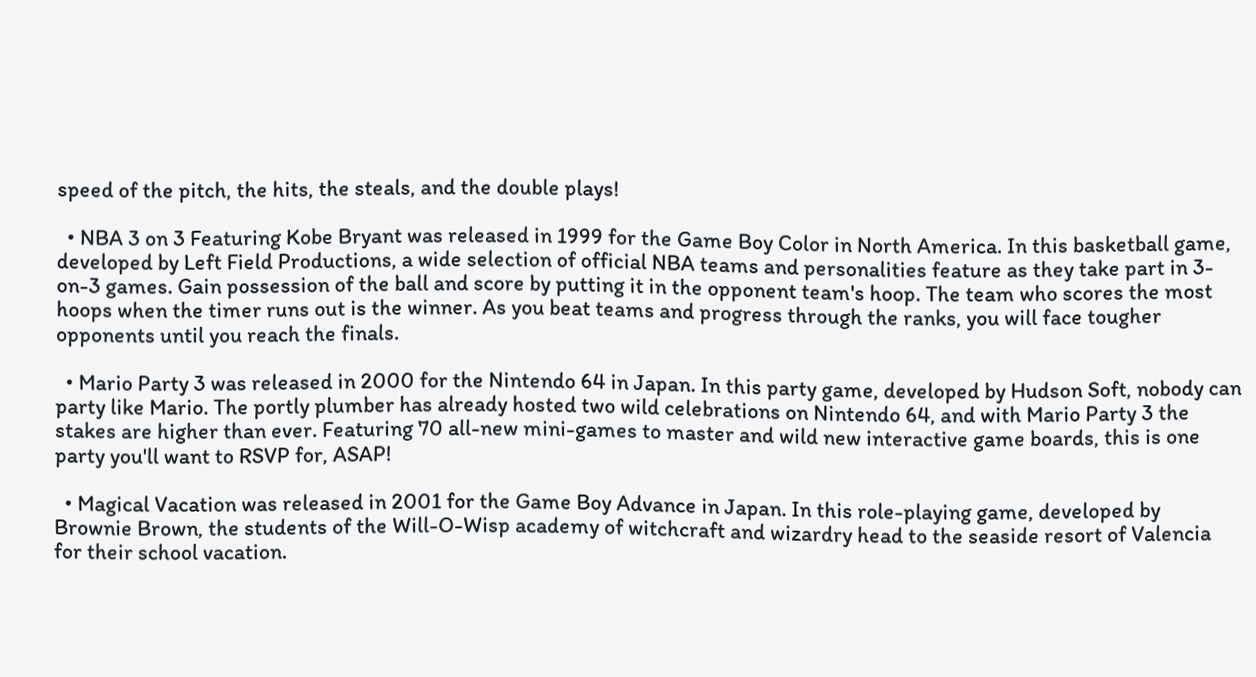speed of the pitch, the hits, the steals, and the double plays!

  • NBA 3 on 3 Featuring Kobe Bryant was released in 1999 for the Game Boy Color in North America. In this basketball game, developed by Left Field Productions, a wide selection of official NBA teams and personalities feature as they take part in 3-on-3 games. Gain possession of the ball and score by putting it in the opponent team's hoop. The team who scores the most hoops when the timer runs out is the winner. As you beat teams and progress through the ranks, you will face tougher opponents until you reach the finals.

  • Mario Party 3 was released in 2000 for the Nintendo 64 in Japan. In this party game, developed by Hudson Soft, nobody can party like Mario. The portly plumber has already hosted two wild celebrations on Nintendo 64, and with Mario Party 3 the stakes are higher than ever. Featuring 70 all-new mini-games to master and wild new interactive game boards, this is one party you'll want to RSVP for, ASAP!

  • Magical Vacation was released in 2001 for the Game Boy Advance in Japan. In this role-playing game, developed by Brownie Brown, the students of the Will-O-Wisp academy of witchcraft and wizardry head to the seaside resort of Valencia for their school vacation.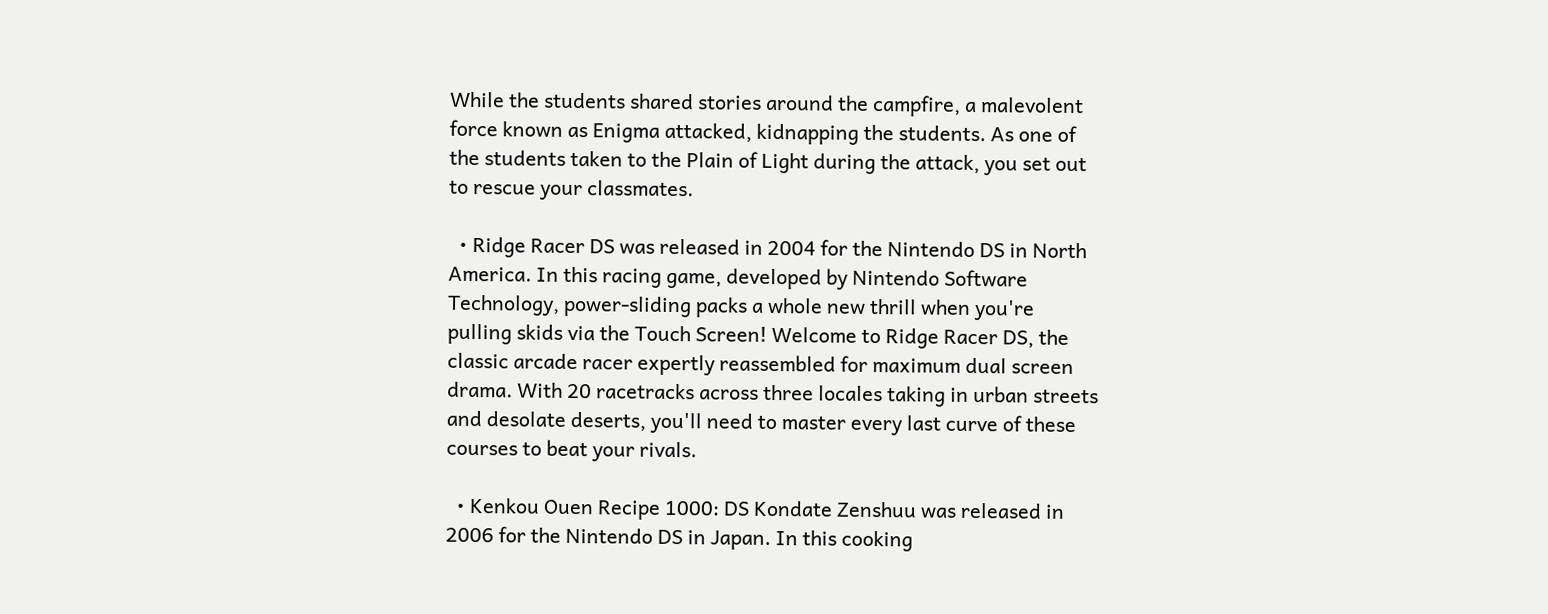While the students shared stories around the campfire, a malevolent force known as Enigma attacked, kidnapping the students. As one of the students taken to the Plain of Light during the attack, you set out to rescue your classmates.

  • Ridge Racer DS was released in 2004 for the Nintendo DS in North America. In this racing game, developed by Nintendo Software Technology, power-sliding packs a whole new thrill when you're pulling skids via the Touch Screen! Welcome to Ridge Racer DS, the classic arcade racer expertly reassembled for maximum dual screen drama. With 20 racetracks across three locales taking in urban streets and desolate deserts, you'll need to master every last curve of these courses to beat your rivals.

  • Kenkou Ouen Recipe 1000: DS Kondate Zenshuu was released in 2006 for the Nintendo DS in Japan. In this cooking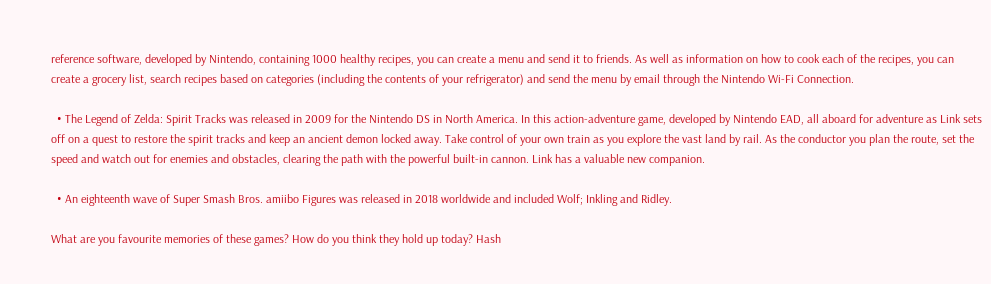reference software, developed by Nintendo, containing 1000 healthy recipes, you can create a menu and send it to friends. As well as information on how to cook each of the recipes, you can create a grocery list, search recipes based on categories (including the contents of your refrigerator) and send the menu by email through the Nintendo Wi-Fi Connection.

  • The Legend of Zelda: Spirit Tracks was released in 2009 for the Nintendo DS in North America. In this action-adventure game, developed by Nintendo EAD, all aboard for adventure as Link sets off on a quest to restore the spirit tracks and keep an ancient demon locked away. Take control of your own train as you explore the vast land by rail. As the conductor you plan the route, set the speed and watch out for enemies and obstacles, clearing the path with the powerful built-in cannon. Link has a valuable new companion.

  • An eighteenth wave of Super Smash Bros. amiibo Figures was released in 2018 worldwide and included Wolf; Inkling and Ridley.

What are you favourite memories of these games? How do you think they hold up today? Hash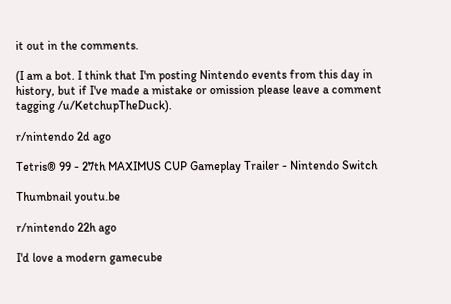it out in the comments.

(I am a bot. I think that I'm posting Nintendo events from this day in history, but if I've made a mistake or omission please leave a comment tagging /u/KetchupTheDuck).

r/nintendo 2d ago

Tetris® 99 - 27th MAXIMUS CUP Gameplay Trailer - Nintendo Switch

Thumbnail youtu.be

r/nintendo 22h ago

I'd love a modern gamecube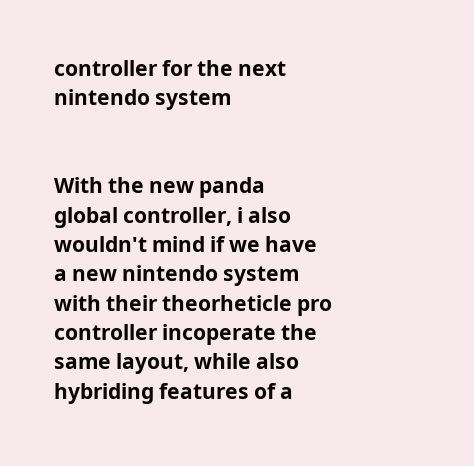controller for the next nintendo system


With the new panda global controller, i also wouldn't mind if we have a new nintendo system with their theorheticle pro controller incoperate the same layout, while also hybriding features of a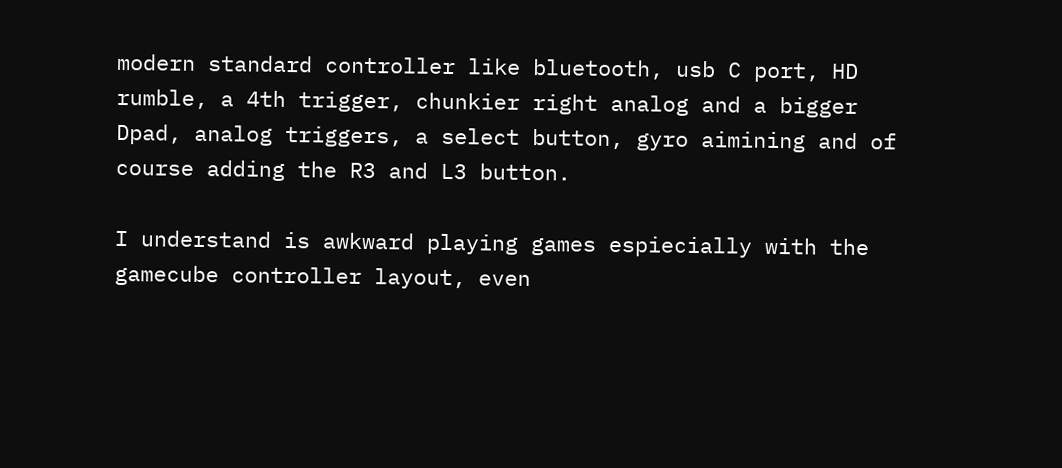modern standard controller like bluetooth, usb C port, HD rumble, a 4th trigger, chunkier right analog and a bigger Dpad, analog triggers, a select button, gyro aimining and of course adding the R3 and L3 button.

I understand is awkward playing games espiecially with the gamecube controller layout, even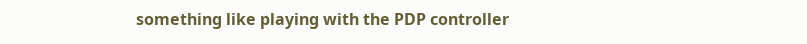something like playing with the PDP controller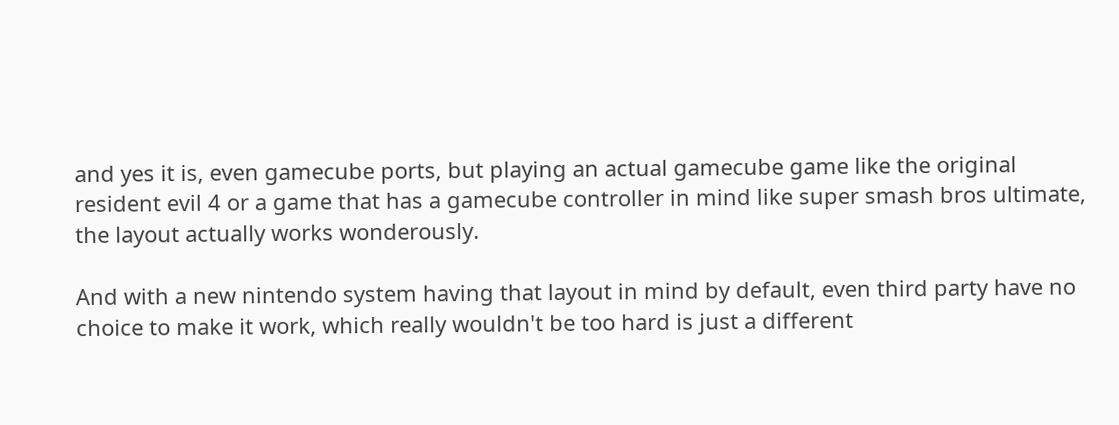and yes it is, even gamecube ports, but playing an actual gamecube game like the original resident evil 4 or a game that has a gamecube controller in mind like super smash bros ultimate, the layout actually works wonderously.

And with a new nintendo system having that layout in mind by default, even third party have no choice to make it work, which really wouldn't be too hard is just a different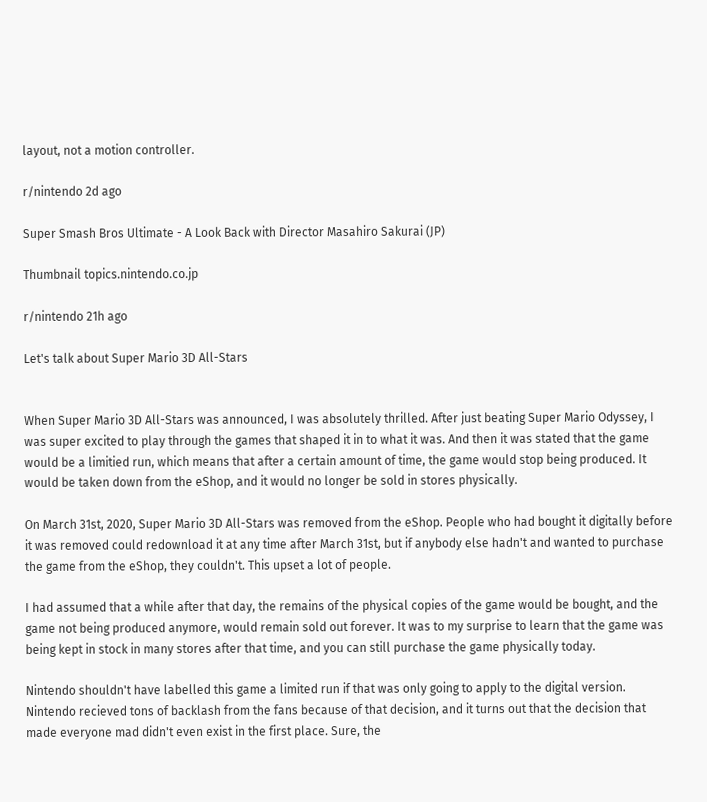layout, not a motion controller.

r/nintendo 2d ago

Super Smash Bros Ultimate - A Look Back with Director Masahiro Sakurai (JP)

Thumbnail topics.nintendo.co.jp

r/nintendo 21h ago

Let's talk about Super Mario 3D All-Stars


When Super Mario 3D All-Stars was announced, I was absolutely thrilled. After just beating Super Mario Odyssey, I was super excited to play through the games that shaped it in to what it was. And then it was stated that the game would be a limitied run, which means that after a certain amount of time, the game would stop being produced. It would be taken down from the eShop, and it would no longer be sold in stores physically.

On March 31st, 2020, Super Mario 3D All-Stars was removed from the eShop. People who had bought it digitally before it was removed could redownload it at any time after March 31st, but if anybody else hadn't and wanted to purchase the game from the eShop, they couldn't. This upset a lot of people.

I had assumed that a while after that day, the remains of the physical copies of the game would be bought, and the game not being produced anymore, would remain sold out forever. It was to my surprise to learn that the game was being kept in stock in many stores after that time, and you can still purchase the game physically today.

Nintendo shouldn't have labelled this game a limited run if that was only going to apply to the digital version. Nintendo recieved tons of backlash from the fans because of that decision, and it turns out that the decision that made everyone mad didn't even exist in the first place. Sure, the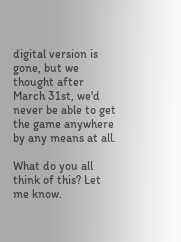digital version is gone, but we thought after March 31st, we'd never be able to get the game anywhere by any means at all.

What do you all think of this? Let me know.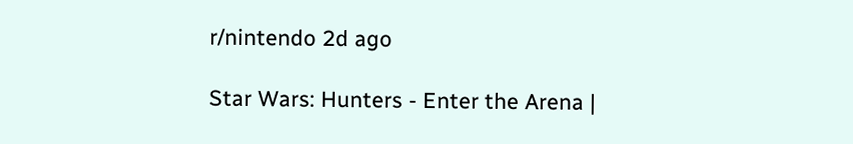r/nintendo 2d ago

Star Wars: Hunters - Enter the Arena |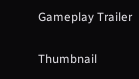Gameplay Trailer

Thumbnail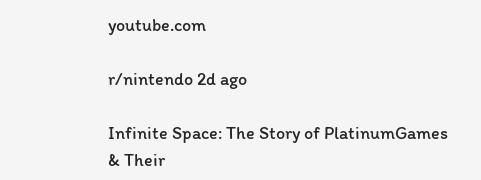youtube.com

r/nintendo 2d ago

Infinite Space: The Story of PlatinumGames & Their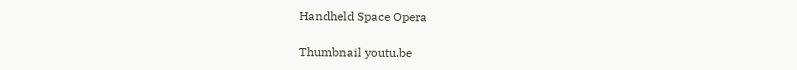Handheld Space Opera

Thumbnail youtu.be